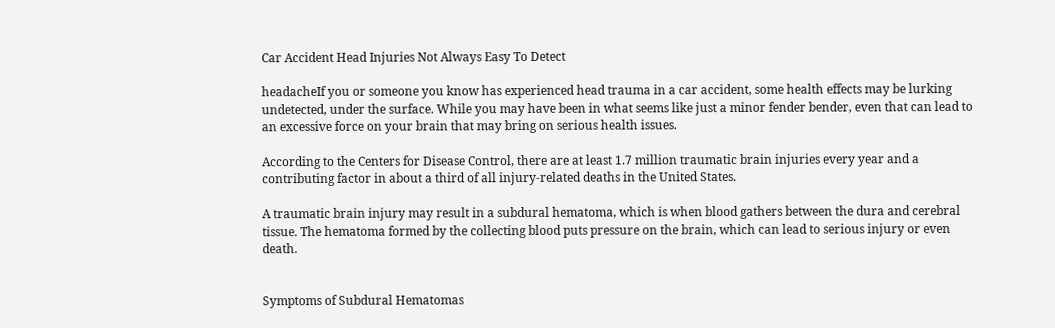Car Accident Head Injuries Not Always Easy To Detect

headacheIf you or someone you know has experienced head trauma in a car accident, some health effects may be lurking undetected, under the surface. While you may have been in what seems like just a minor fender bender, even that can lead to an excessive force on your brain that may bring on serious health issues.

According to the Centers for Disease Control, there are at least 1.7 million traumatic brain injuries every year and a contributing factor in about a third of all injury-related deaths in the United States.

A traumatic brain injury may result in a subdural hematoma, which is when blood gathers between the dura and cerebral tissue. The hematoma formed by the collecting blood puts pressure on the brain, which can lead to serious injury or even death.


Symptoms of Subdural Hematomas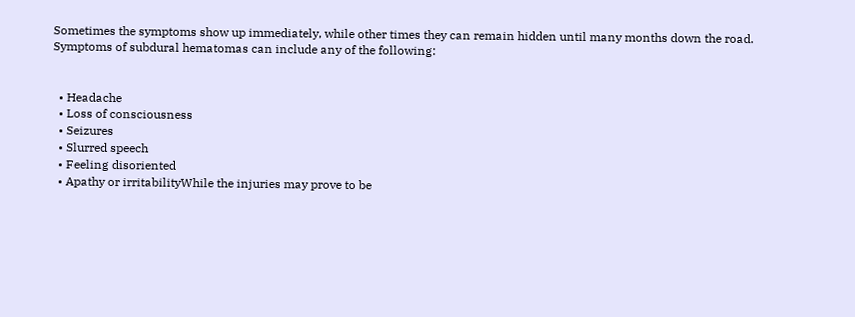Sometimes the symptoms show up immediately, while other times they can remain hidden until many months down the road. Symptoms of subdural hematomas can include any of the following:


  • Headache
  • Loss of consciousness
  • Seizures
  • Slurred speech
  • Feeling disoriented
  • Apathy or irritabilityWhile the injuries may prove to be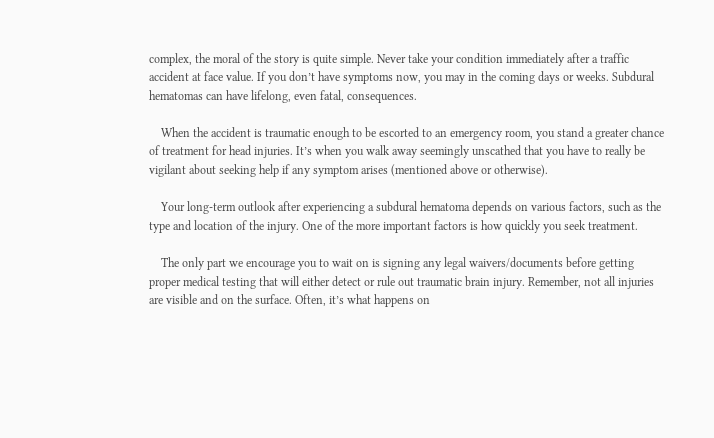complex, the moral of the story is quite simple. Never take your condition immediately after a traffic accident at face value. If you don’t have symptoms now, you may in the coming days or weeks. Subdural hematomas can have lifelong, even fatal, consequences.

    When the accident is traumatic enough to be escorted to an emergency room, you stand a greater chance of treatment for head injuries. It’s when you walk away seemingly unscathed that you have to really be vigilant about seeking help if any symptom arises (mentioned above or otherwise).

    Your long-term outlook after experiencing a subdural hematoma depends on various factors, such as the type and location of the injury. One of the more important factors is how quickly you seek treatment.

    The only part we encourage you to wait on is signing any legal waivers/documents before getting proper medical testing that will either detect or rule out traumatic brain injury. Remember, not all injuries are visible and on the surface. Often, it’s what happens on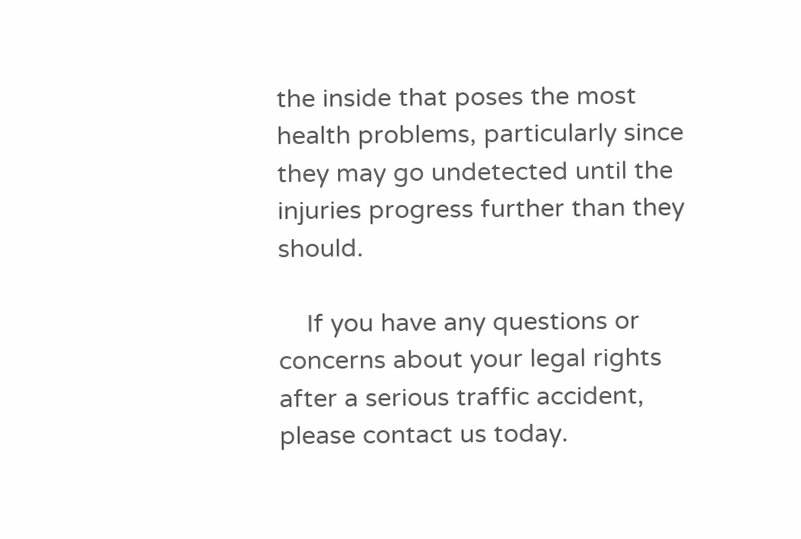the inside that poses the most health problems, particularly since they may go undetected until the injuries progress further than they should.

    If you have any questions or concerns about your legal rights after a serious traffic accident, please contact us today.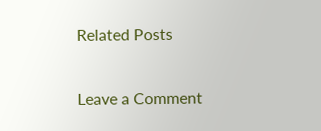Related Posts

Leave a Comment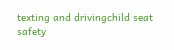texting and drivingchild seat safety